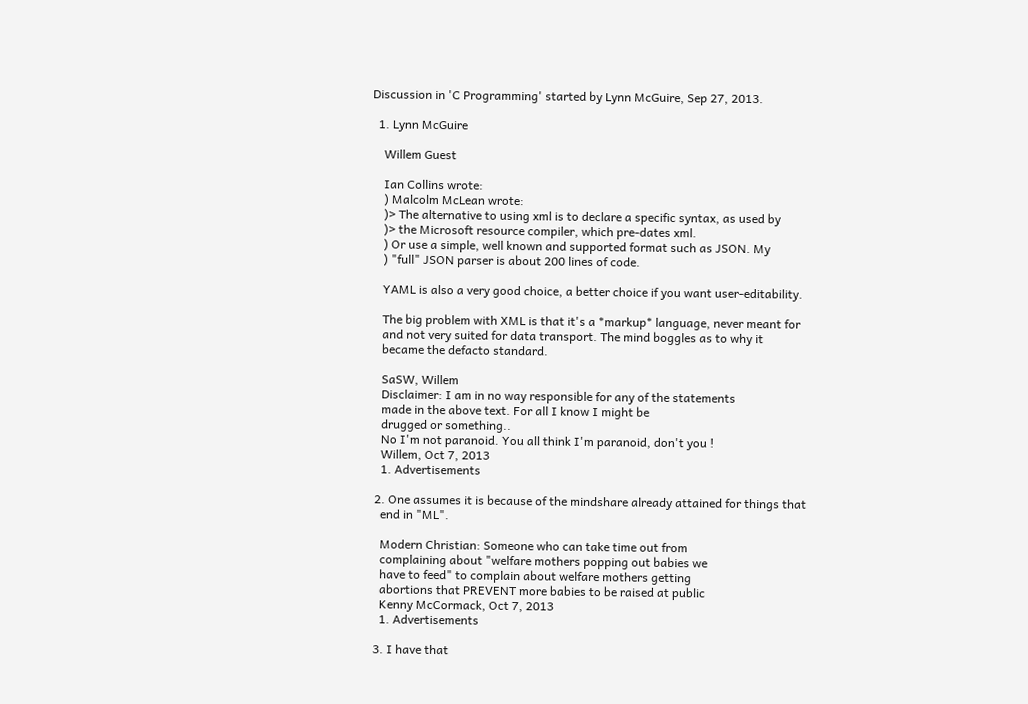Discussion in 'C Programming' started by Lynn McGuire, Sep 27, 2013.

  1. Lynn McGuire

    Willem Guest

    Ian Collins wrote:
    ) Malcolm McLean wrote:
    )> The alternative to using xml is to declare a specific syntax, as used by
    )> the Microsoft resource compiler, which pre-dates xml.
    ) Or use a simple, well known and supported format such as JSON. My
    ) "full" JSON parser is about 200 lines of code.

    YAML is also a very good choice, a better choice if you want user-editability.

    The big problem with XML is that it's a *markup* language, never meant for
    and not very suited for data transport. The mind boggles as to why it
    became the defacto standard.

    SaSW, Willem
    Disclaimer: I am in no way responsible for any of the statements
    made in the above text. For all I know I might be
    drugged or something..
    No I'm not paranoid. You all think I'm paranoid, don't you !
    Willem, Oct 7, 2013
    1. Advertisements

  2. One assumes it is because of the mindshare already attained for things that
    end in "ML".

    Modern Christian: Someone who can take time out from
    complaining about "welfare mothers popping out babies we
    have to feed" to complain about welfare mothers getting
    abortions that PREVENT more babies to be raised at public
    Kenny McCormack, Oct 7, 2013
    1. Advertisements

  3. I have that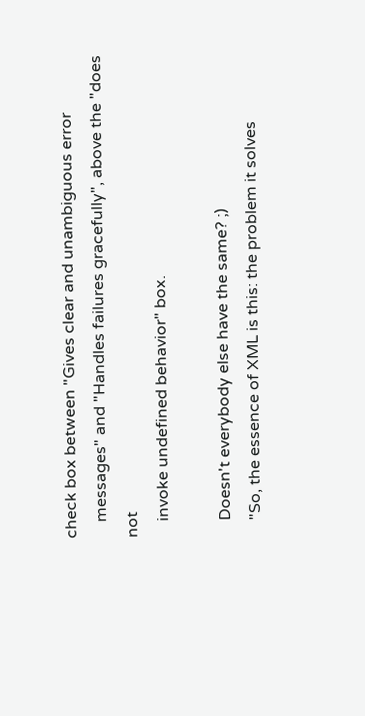check box between "Gives clear and unambiguous error
    messages" and "Handles failures gracefully", above the "does not
    invoke undefined behavior" box.

    Doesn't everybody else have the same? ;)
    "So, the essence of XML is this: the problem it solves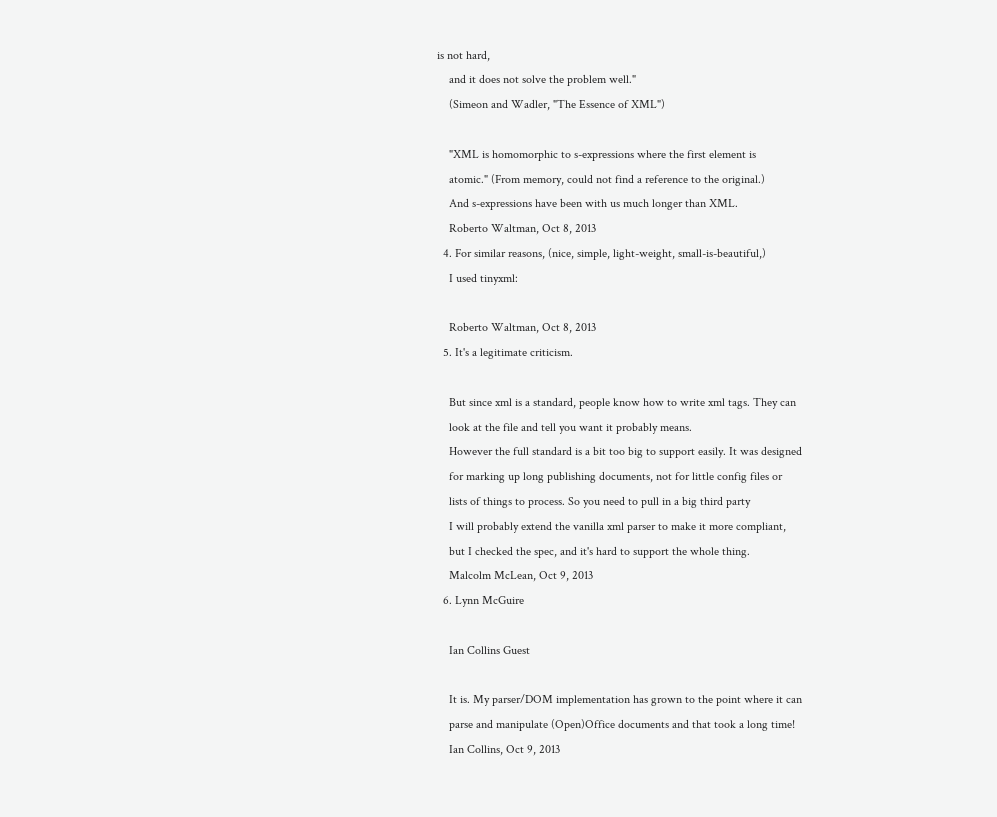is not hard,
    and it does not solve the problem well."
    (Simeon and Wadler, "The Essence of XML")

    "XML is homomorphic to s-expressions where the first element is
    atomic." (From memory, could not find a reference to the original.)
    And s-expressions have been with us much longer than XML.
    Roberto Waltman, Oct 8, 2013
  4. For similar reasons, (nice, simple, light-weight, small-is-beautiful,)
    I used tinyxml:

    Roberto Waltman, Oct 8, 2013
  5. It's a legitimate criticism.

    But since xml is a standard, people know how to write xml tags. They can
    look at the file and tell you want it probably means.
    However the full standard is a bit too big to support easily. It was designed
    for marking up long publishing documents, not for little config files or
    lists of things to process. So you need to pull in a big third party
    I will probably extend the vanilla xml parser to make it more compliant,
    but I checked the spec, and it's hard to support the whole thing.
    Malcolm McLean, Oct 9, 2013
  6. Lynn McGuire

    Ian Collins Guest

    It is. My parser/DOM implementation has grown to the point where it can
    parse and manipulate (Open)Office documents and that took a long time!
    Ian Collins, Oct 9, 2013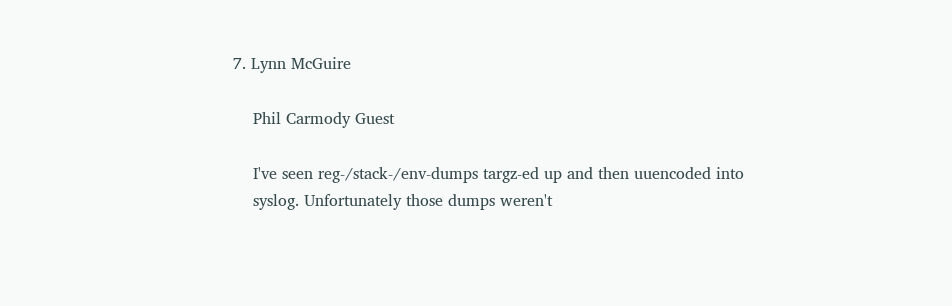7. Lynn McGuire

    Phil Carmody Guest

    I've seen reg-/stack-/env-dumps targz-ed up and then uuencoded into
    syslog. Unfortunately those dumps weren't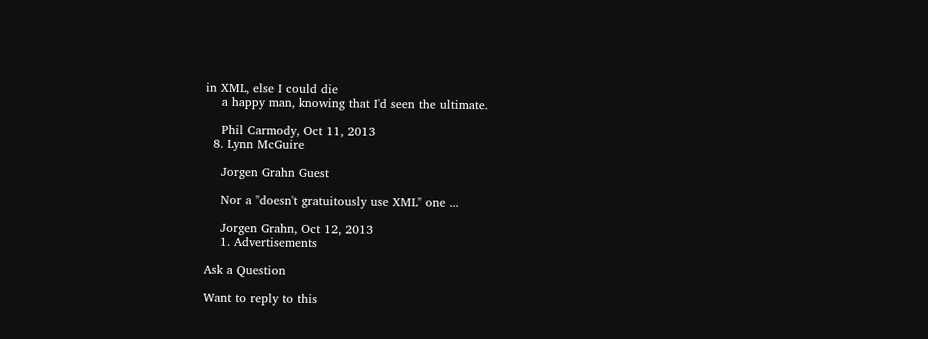in XML, else I could die
    a happy man, knowing that I'd seen the ultimate.

    Phil Carmody, Oct 11, 2013
  8. Lynn McGuire

    Jorgen Grahn Guest

    Nor a "doesn't gratuitously use XML" one ...

    Jorgen Grahn, Oct 12, 2013
    1. Advertisements

Ask a Question

Want to reply to this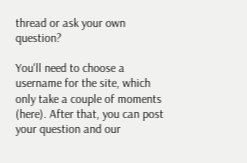thread or ask your own question?

You'll need to choose a username for the site, which only take a couple of moments (here). After that, you can post your question and our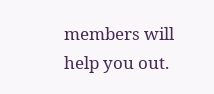members will help you out.